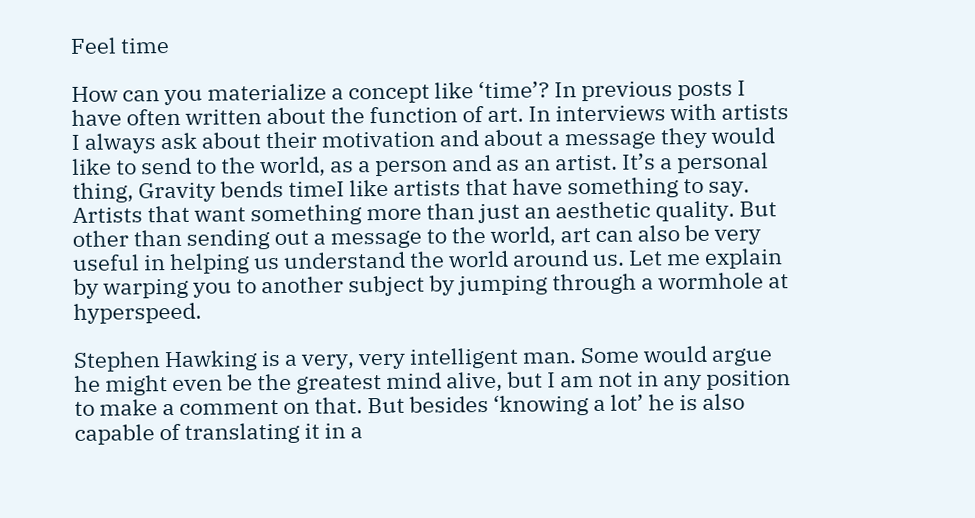Feel time

How can you materialize a concept like ‘time’? In previous posts I have often written about the function of art. In interviews with artists I always ask about their motivation and about a message they would like to send to the world, as a person and as an artist. It’s a personal thing, Gravity bends timeI like artists that have something to say. Artists that want something more than just an aesthetic quality. But other than sending out a message to the world, art can also be very useful in helping us understand the world around us. Let me explain by warping you to another subject by jumping through a wormhole at hyperspeed.

Stephen Hawking is a very, very intelligent man. Some would argue he might even be the greatest mind alive, but I am not in any position to make a comment on that. But besides ‘knowing a lot’ he is also capable of translating it in a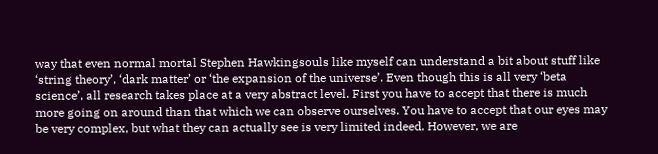way that even normal mortal Stephen Hawkingsouls like myself can understand a bit about stuff like ‘string theory’, ‘dark matter’ or ‘the expansion of the universe’. Even though this is all very ‘beta science’, all research takes place at a very abstract level. First you have to accept that there is much more going on around than that which we can observe ourselves. You have to accept that our eyes may be very complex, but what they can actually see is very limited indeed. However, we are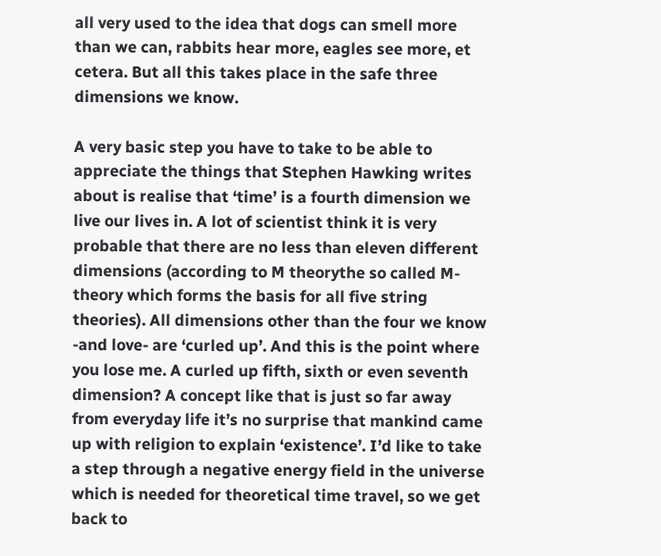all very used to the idea that dogs can smell more than we can, rabbits hear more, eagles see more, et cetera. But all this takes place in the safe three dimensions we know.

A very basic step you have to take to be able to appreciate the things that Stephen Hawking writes about is realise that ‘time’ is a fourth dimension we live our lives in. A lot of scientist think it is very probable that there are no less than eleven different dimensions (according to M theorythe so called M-theory which forms the basis for all five string theories). All dimensions other than the four we know -and love- are ‘curled up’. And this is the point where you lose me. A curled up fifth, sixth or even seventh dimension? A concept like that is just so far away from everyday life it’s no surprise that mankind came up with religion to explain ‘existence’. I’d like to take a step through a negative energy field in the universe which is needed for theoretical time travel, so we get back to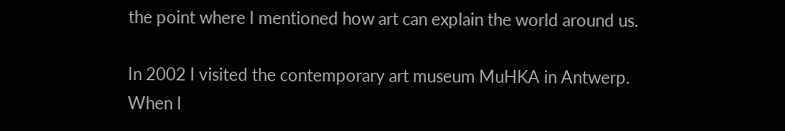the point where I mentioned how art can explain the world around us.

In 2002 I visited the contemporary art museum MuHKA in Antwerp. When I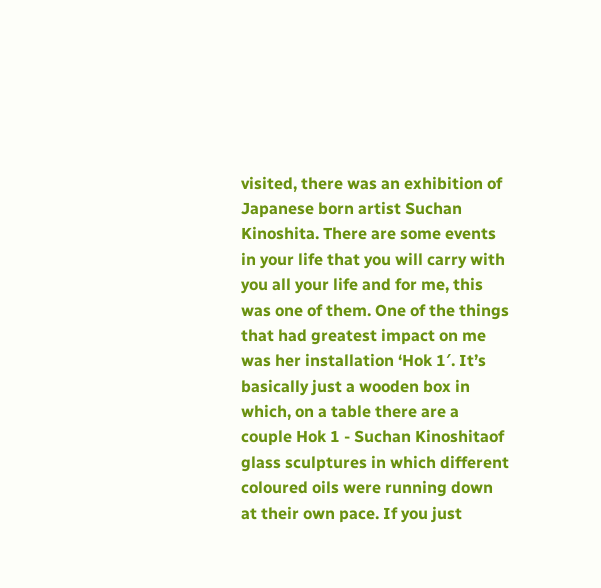visited, there was an exhibition of Japanese born artist Suchan Kinoshita. There are some events in your life that you will carry with you all your life and for me, this was one of them. One of the things that had greatest impact on me was her installation ‘Hok 1′. It’s basically just a wooden box in which, on a table there are a couple Hok 1 - Suchan Kinoshitaof glass sculptures in which different coloured oils were running down at their own pace. If you just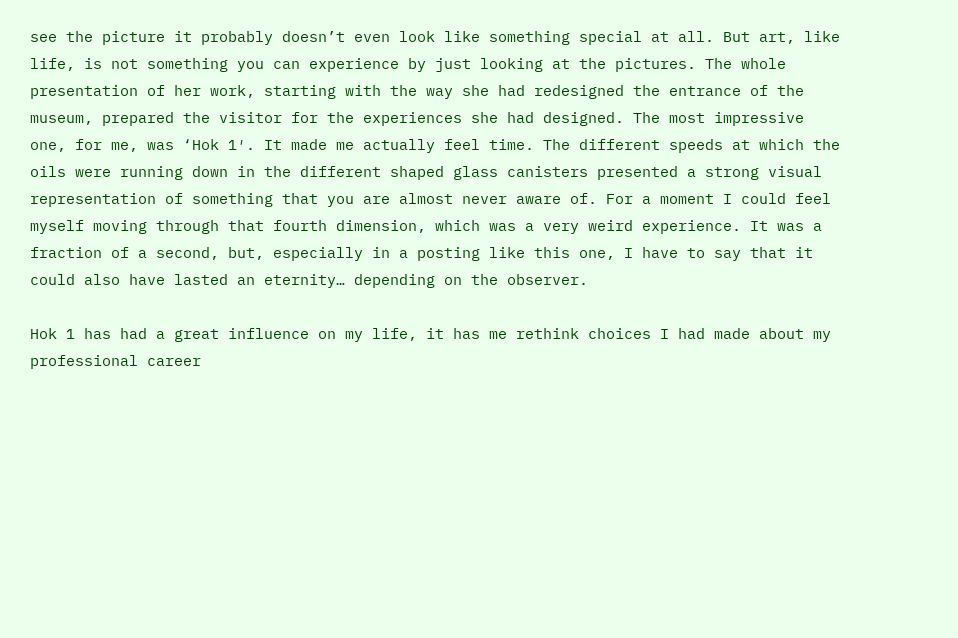see the picture it probably doesn’t even look like something special at all. But art, like life, is not something you can experience by just looking at the pictures. The whole presentation of her work, starting with the way she had redesigned the entrance of the museum, prepared the visitor for the experiences she had designed. The most impressive one, for me, was ‘Hok 1′. It made me actually feel time. The different speeds at which the oils were running down in the different shaped glass canisters presented a strong visual representation of something that you are almost never aware of. For a moment I could feel myself moving through that fourth dimension, which was a very weird experience. It was a fraction of a second, but, especially in a posting like this one, I have to say that it could also have lasted an eternity… depending on the observer.

Hok 1 has had a great influence on my life, it has me rethink choices I had made about my professional career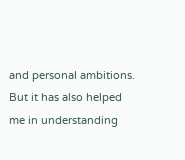and personal ambitions. But it has also helped me in understanding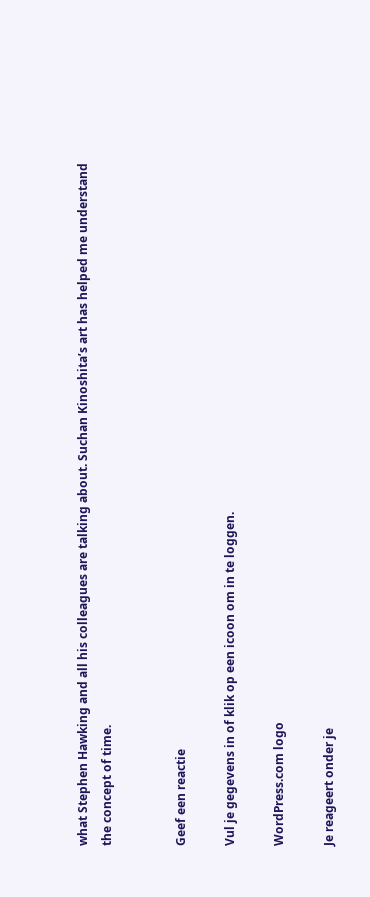what Stephen Hawking and all his colleagues are talking about. Suchan Kinoshita’s art has helped me understand the concept of time.


Geef een reactie

Vul je gegevens in of klik op een icoon om in te loggen.

WordPress.com logo

Je reageert onder je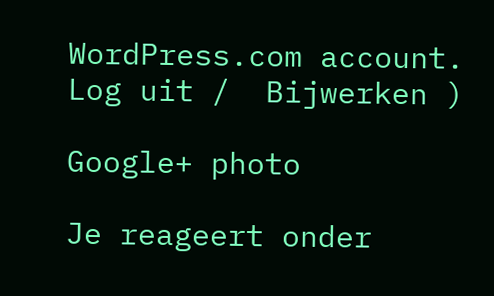WordPress.com account. Log uit /  Bijwerken )

Google+ photo

Je reageert onder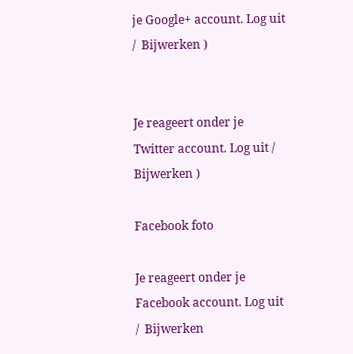je Google+ account. Log uit /  Bijwerken )


Je reageert onder je Twitter account. Log uit /  Bijwerken )

Facebook foto

Je reageert onder je Facebook account. Log uit /  Bijwerken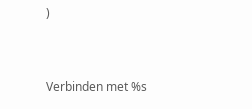)


Verbinden met %s